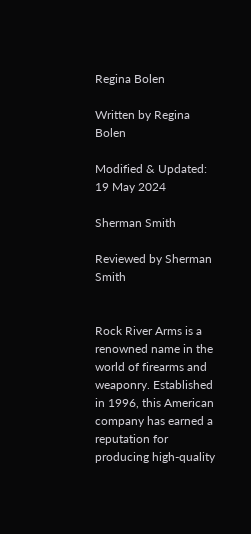Regina Bolen

Written by Regina Bolen

Modified & Updated: 19 May 2024

Sherman Smith

Reviewed by Sherman Smith


Rock River Arms is a renowned name in the world of firearms and weaponry. Established in 1996, this American company has earned a reputation for producing high-quality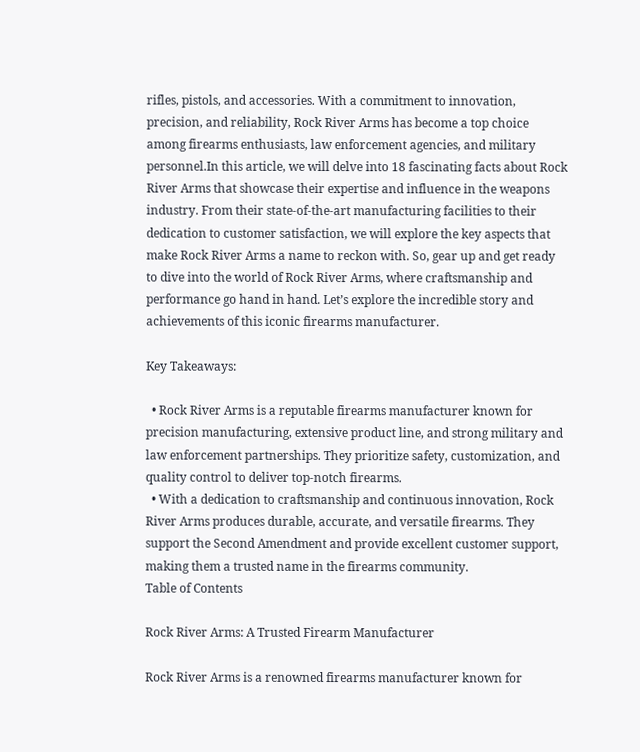rifles, pistols, and accessories. With a commitment to innovation, precision, and reliability, Rock River Arms has become a top choice among firearms enthusiasts, law enforcement agencies, and military personnel.In this article, we will delve into 18 fascinating facts about Rock River Arms that showcase their expertise and influence in the weapons industry. From their state-of-the-art manufacturing facilities to their dedication to customer satisfaction, we will explore the key aspects that make Rock River Arms a name to reckon with. So, gear up and get ready to dive into the world of Rock River Arms, where craftsmanship and performance go hand in hand. Let’s explore the incredible story and achievements of this iconic firearms manufacturer.

Key Takeaways:

  • Rock River Arms is a reputable firearms manufacturer known for precision manufacturing, extensive product line, and strong military and law enforcement partnerships. They prioritize safety, customization, and quality control to deliver top-notch firearms.
  • With a dedication to craftsmanship and continuous innovation, Rock River Arms produces durable, accurate, and versatile firearms. They support the Second Amendment and provide excellent customer support, making them a trusted name in the firearms community.
Table of Contents

Rock River Arms: A Trusted Firearm Manufacturer

Rock River Arms is a renowned firearms manufacturer known for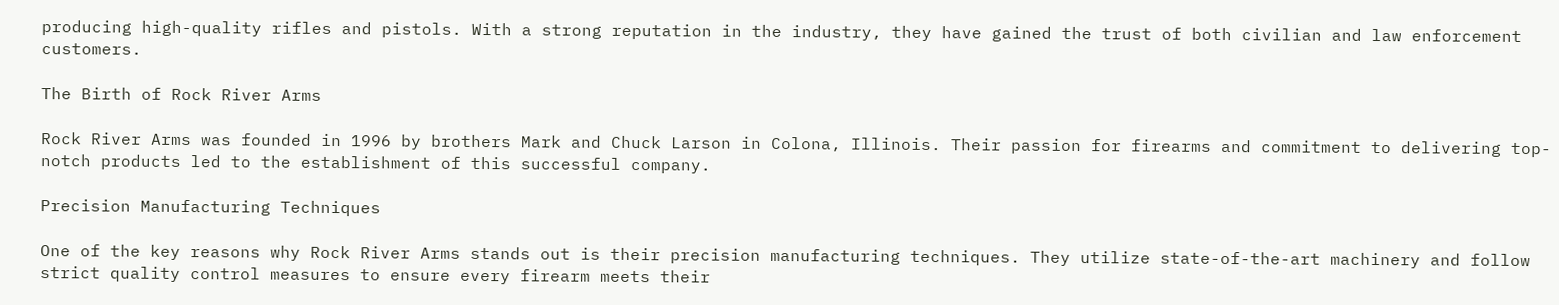producing high-quality rifles and pistols. With a strong reputation in the industry, they have gained the trust of both civilian and law enforcement customers.

The Birth of Rock River Arms

Rock River Arms was founded in 1996 by brothers Mark and Chuck Larson in Colona, Illinois. Their passion for firearms and commitment to delivering top-notch products led to the establishment of this successful company.

Precision Manufacturing Techniques

One of the key reasons why Rock River Arms stands out is their precision manufacturing techniques. They utilize state-of-the-art machinery and follow strict quality control measures to ensure every firearm meets their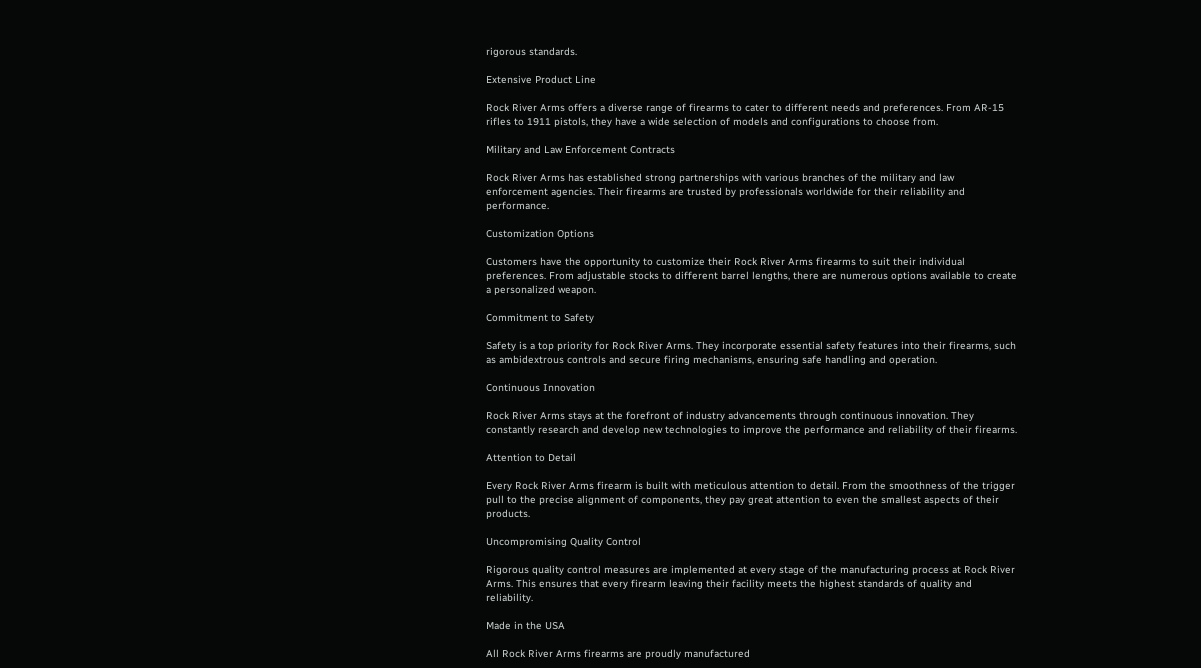rigorous standards.

Extensive Product Line

Rock River Arms offers a diverse range of firearms to cater to different needs and preferences. From AR-15 rifles to 1911 pistols, they have a wide selection of models and configurations to choose from.

Military and Law Enforcement Contracts

Rock River Arms has established strong partnerships with various branches of the military and law enforcement agencies. Their firearms are trusted by professionals worldwide for their reliability and performance.

Customization Options

Customers have the opportunity to customize their Rock River Arms firearms to suit their individual preferences. From adjustable stocks to different barrel lengths, there are numerous options available to create a personalized weapon.

Commitment to Safety

Safety is a top priority for Rock River Arms. They incorporate essential safety features into their firearms, such as ambidextrous controls and secure firing mechanisms, ensuring safe handling and operation.

Continuous Innovation

Rock River Arms stays at the forefront of industry advancements through continuous innovation. They constantly research and develop new technologies to improve the performance and reliability of their firearms.

Attention to Detail

Every Rock River Arms firearm is built with meticulous attention to detail. From the smoothness of the trigger pull to the precise alignment of components, they pay great attention to even the smallest aspects of their products.

Uncompromising Quality Control

Rigorous quality control measures are implemented at every stage of the manufacturing process at Rock River Arms. This ensures that every firearm leaving their facility meets the highest standards of quality and reliability.

Made in the USA

All Rock River Arms firearms are proudly manufactured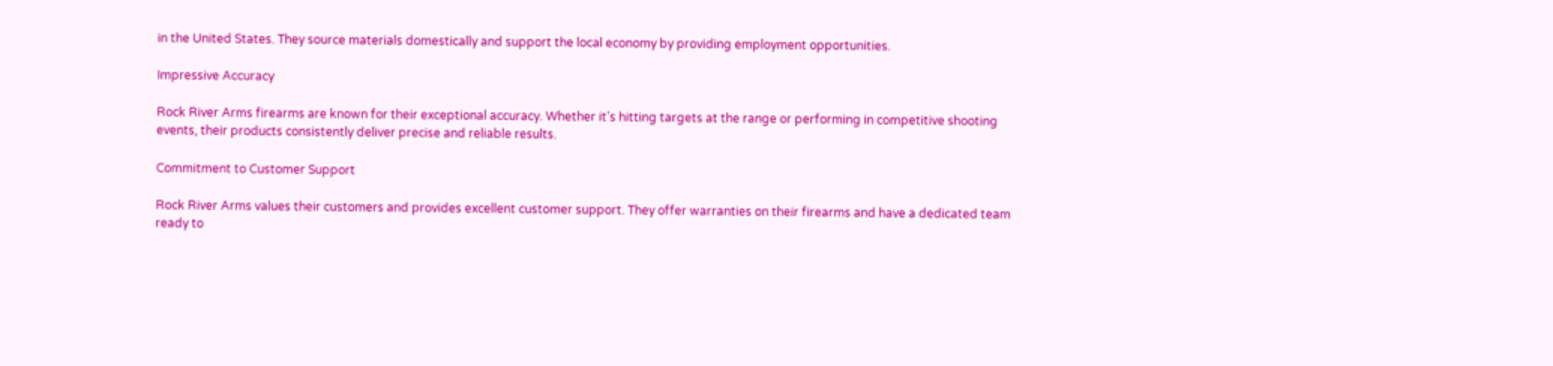in the United States. They source materials domestically and support the local economy by providing employment opportunities.

Impressive Accuracy

Rock River Arms firearms are known for their exceptional accuracy. Whether it’s hitting targets at the range or performing in competitive shooting events, their products consistently deliver precise and reliable results.

Commitment to Customer Support

Rock River Arms values their customers and provides excellent customer support. They offer warranties on their firearms and have a dedicated team ready to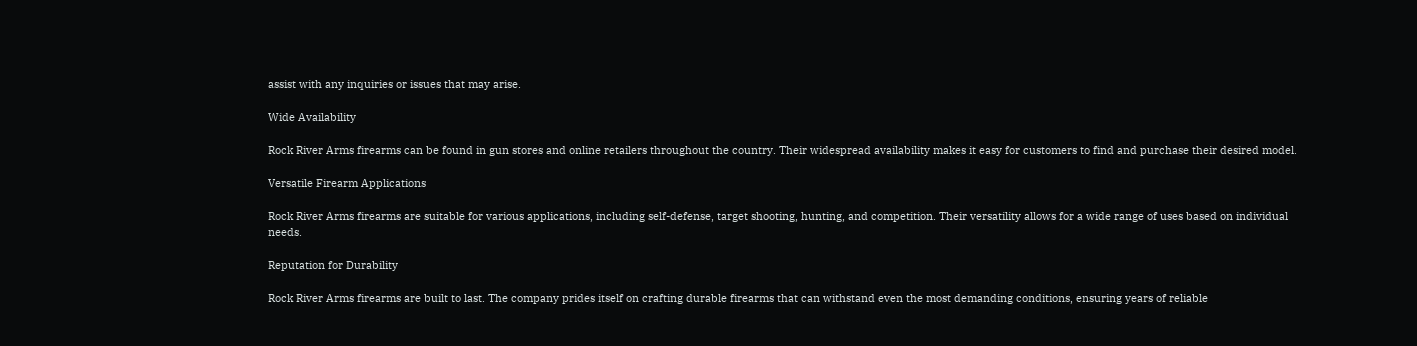assist with any inquiries or issues that may arise.

Wide Availability

Rock River Arms firearms can be found in gun stores and online retailers throughout the country. Their widespread availability makes it easy for customers to find and purchase their desired model.

Versatile Firearm Applications

Rock River Arms firearms are suitable for various applications, including self-defense, target shooting, hunting, and competition. Their versatility allows for a wide range of uses based on individual needs.

Reputation for Durability

Rock River Arms firearms are built to last. The company prides itself on crafting durable firearms that can withstand even the most demanding conditions, ensuring years of reliable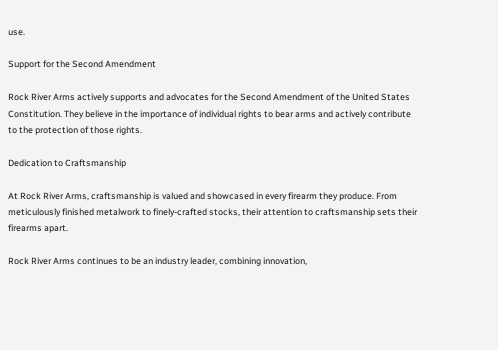use.

Support for the Second Amendment

Rock River Arms actively supports and advocates for the Second Amendment of the United States Constitution. They believe in the importance of individual rights to bear arms and actively contribute to the protection of those rights.

Dedication to Craftsmanship

At Rock River Arms, craftsmanship is valued and showcased in every firearm they produce. From meticulously finished metalwork to finely-crafted stocks, their attention to craftsmanship sets their firearms apart.

Rock River Arms continues to be an industry leader, combining innovation,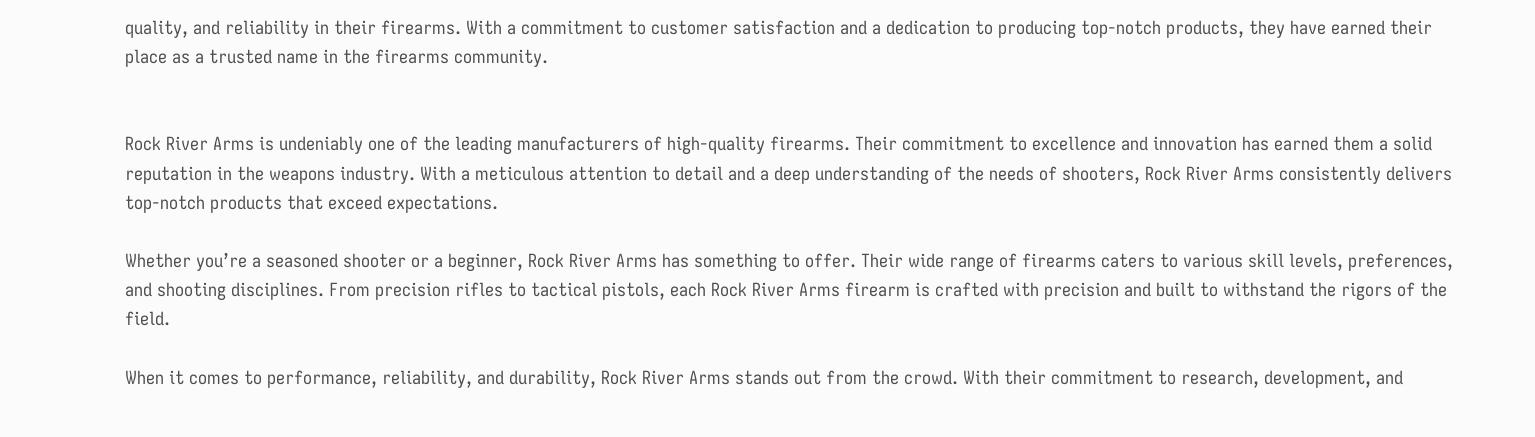quality, and reliability in their firearms. With a commitment to customer satisfaction and a dedication to producing top-notch products, they have earned their place as a trusted name in the firearms community.


Rock River Arms is undeniably one of the leading manufacturers of high-quality firearms. Their commitment to excellence and innovation has earned them a solid reputation in the weapons industry. With a meticulous attention to detail and a deep understanding of the needs of shooters, Rock River Arms consistently delivers top-notch products that exceed expectations.

Whether you’re a seasoned shooter or a beginner, Rock River Arms has something to offer. Their wide range of firearms caters to various skill levels, preferences, and shooting disciplines. From precision rifles to tactical pistols, each Rock River Arms firearm is crafted with precision and built to withstand the rigors of the field.

When it comes to performance, reliability, and durability, Rock River Arms stands out from the crowd. With their commitment to research, development, and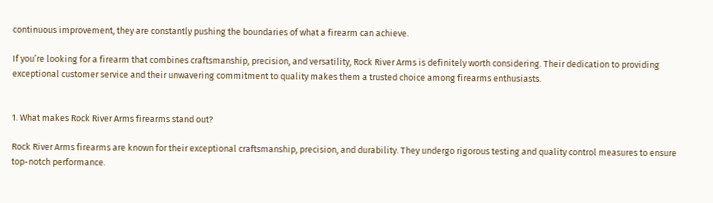continuous improvement, they are constantly pushing the boundaries of what a firearm can achieve.

If you’re looking for a firearm that combines craftsmanship, precision, and versatility, Rock River Arms is definitely worth considering. Their dedication to providing exceptional customer service and their unwavering commitment to quality makes them a trusted choice among firearms enthusiasts.


1. What makes Rock River Arms firearms stand out?

Rock River Arms firearms are known for their exceptional craftsmanship, precision, and durability. They undergo rigorous testing and quality control measures to ensure top-notch performance.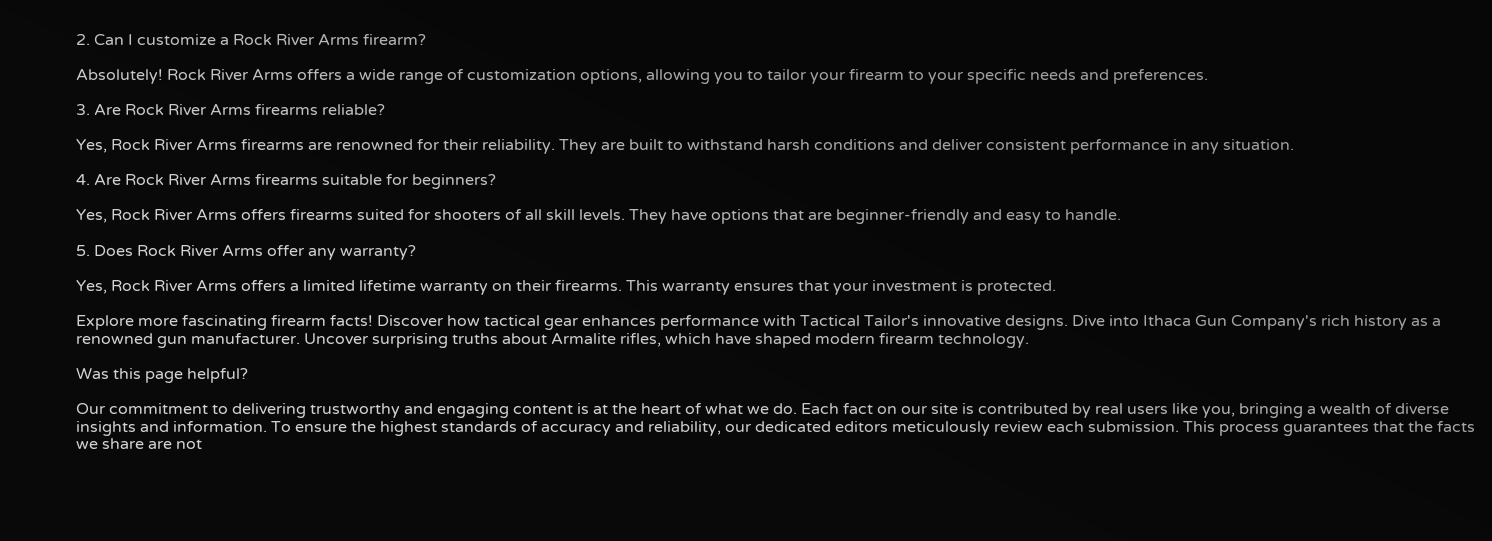2. Can I customize a Rock River Arms firearm?

Absolutely! Rock River Arms offers a wide range of customization options, allowing you to tailor your firearm to your specific needs and preferences.

3. Are Rock River Arms firearms reliable?

Yes, Rock River Arms firearms are renowned for their reliability. They are built to withstand harsh conditions and deliver consistent performance in any situation.

4. Are Rock River Arms firearms suitable for beginners?

Yes, Rock River Arms offers firearms suited for shooters of all skill levels. They have options that are beginner-friendly and easy to handle.

5. Does Rock River Arms offer any warranty?

Yes, Rock River Arms offers a limited lifetime warranty on their firearms. This warranty ensures that your investment is protected.

Explore more fascinating firearm facts! Discover how tactical gear enhances performance with Tactical Tailor's innovative designs. Dive into Ithaca Gun Company's rich history as a renowned gun manufacturer. Uncover surprising truths about Armalite rifles, which have shaped modern firearm technology.

Was this page helpful?

Our commitment to delivering trustworthy and engaging content is at the heart of what we do. Each fact on our site is contributed by real users like you, bringing a wealth of diverse insights and information. To ensure the highest standards of accuracy and reliability, our dedicated editors meticulously review each submission. This process guarantees that the facts we share are not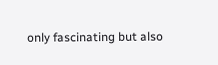only fascinating but also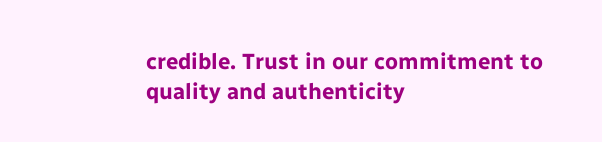credible. Trust in our commitment to quality and authenticity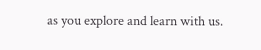as you explore and learn with us.